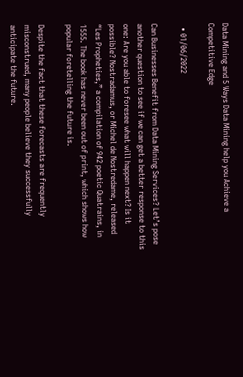Data Mining and 5 Ways Data Mining help you Achieve a Competitive Edge

  • 01/06/2022

Can Businesses Benefit from Data Mining Services? Let’s pose another question to see if we can get a better response to this one: Are you able to foresee what will happen next? Is it possible? Nostradamus, or Michel de Nostredame, released “Les Propheties,” a compilation of 942 poetic Quatrains, in 1555. The book has never been out of print, which shows how popular foretelling the future is.

Despite the fact that these forecasts are frequently misconstrued, many people believe they successfully anticipate the future.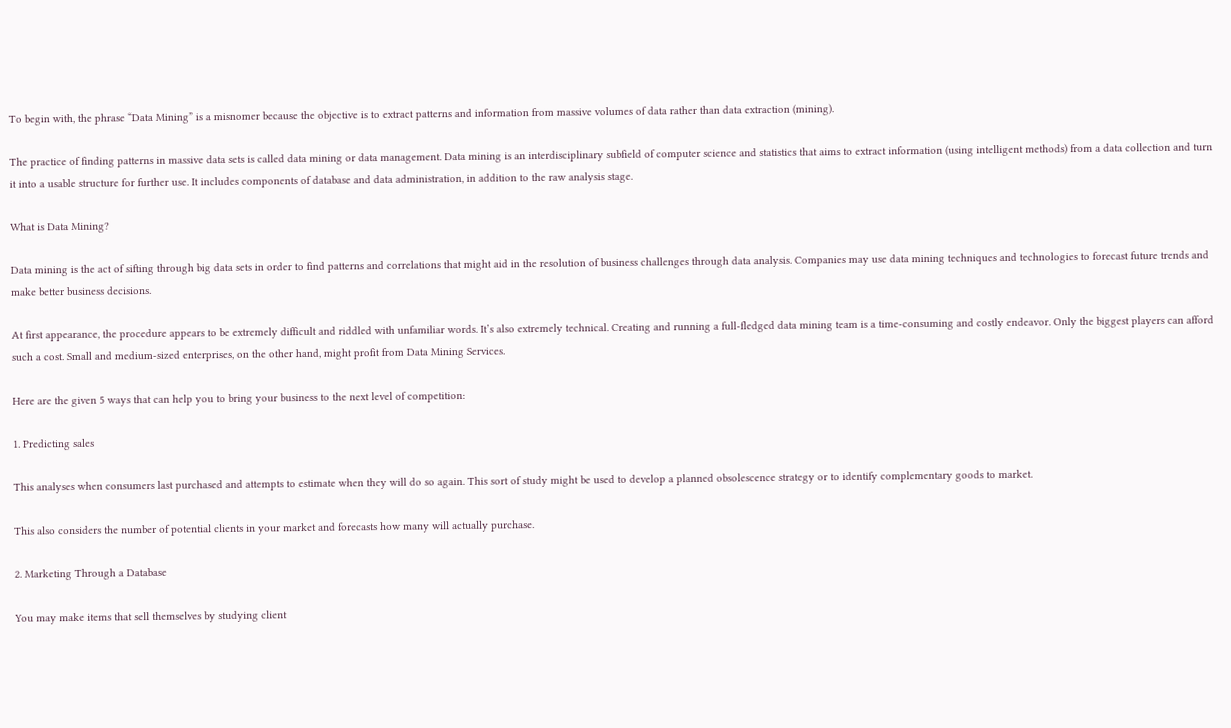To begin with, the phrase “Data Mining” is a misnomer because the objective is to extract patterns and information from massive volumes of data rather than data extraction (mining).

The practice of finding patterns in massive data sets is called data mining or data management. Data mining is an interdisciplinary subfield of computer science and statistics that aims to extract information (using intelligent methods) from a data collection and turn it into a usable structure for further use. It includes components of database and data administration, in addition to the raw analysis stage.

What is Data Mining?

Data mining is the act of sifting through big data sets in order to find patterns and correlations that might aid in the resolution of business challenges through data analysis. Companies may use data mining techniques and technologies to forecast future trends and make better business decisions.

At first appearance, the procedure appears to be extremely difficult and riddled with unfamiliar words. It’s also extremely technical. Creating and running a full-fledged data mining team is a time-consuming and costly endeavor. Only the biggest players can afford such a cost. Small and medium-sized enterprises, on the other hand, might profit from Data Mining Services.

Here are the given 5 ways that can help you to bring your business to the next level of competition:

1. Predicting sales

This analyses when consumers last purchased and attempts to estimate when they will do so again. This sort of study might be used to develop a planned obsolescence strategy or to identify complementary goods to market.

This also considers the number of potential clients in your market and forecasts how many will actually purchase.

2. Marketing Through a Database

You may make items that sell themselves by studying client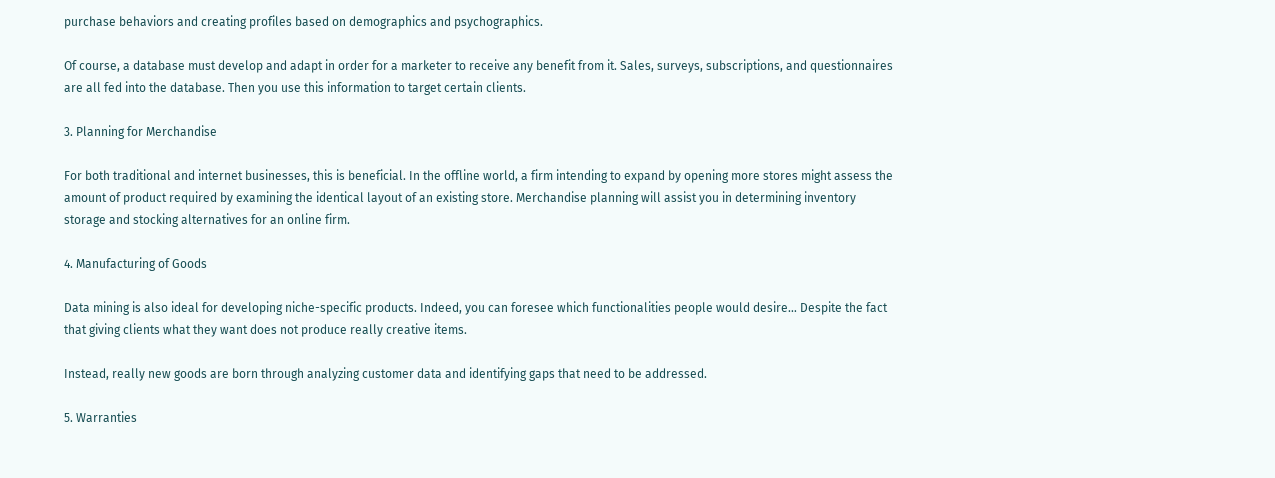purchase behaviors and creating profiles based on demographics and psychographics.

Of course, a database must develop and adapt in order for a marketer to receive any benefit from it. Sales, surveys, subscriptions, and questionnaires are all fed into the database. Then you use this information to target certain clients.

3. Planning for Merchandise

For both traditional and internet businesses, this is beneficial. In the offline world, a firm intending to expand by opening more stores might assess the amount of product required by examining the identical layout of an existing store. Merchandise planning will assist you in determining inventory storage and stocking alternatives for an online firm.

4. Manufacturing of Goods

Data mining is also ideal for developing niche-specific products. Indeed, you can foresee which functionalities people would desire… Despite the fact that giving clients what they want does not produce really creative items.

Instead, really new goods are born through analyzing customer data and identifying gaps that need to be addressed.

5. Warranties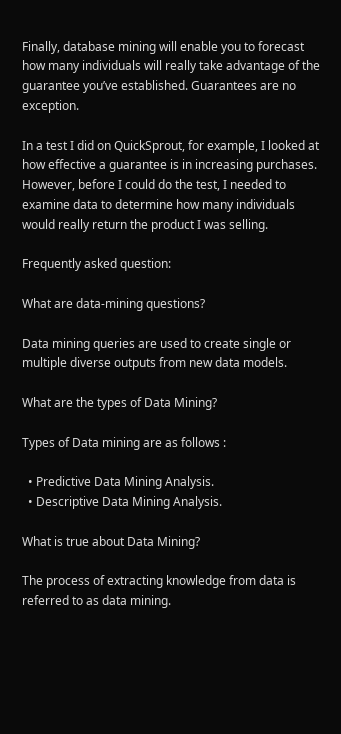Finally, database mining will enable you to forecast how many individuals will really take advantage of the guarantee you’ve established. Guarantees are no exception.

In a test I did on QuickSprout, for example, I looked at how effective a guarantee is in increasing purchases. However, before I could do the test, I needed to examine data to determine how many individuals would really return the product I was selling.

Frequently asked question:

What are data-mining questions?

Data mining queries are used to create single or multiple diverse outputs from new data models.

What are the types of Data Mining?

Types of Data mining are as follows :

  • Predictive Data Mining Analysis.
  • Descriptive Data Mining Analysis.

What is true about Data Mining?

The process of extracting knowledge from data is referred to as data mining.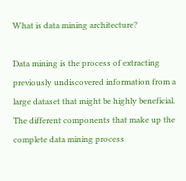What is data mining architecture?

Data mining is the process of extracting previously undiscovered information from a large dataset that might be highly beneficial. The different components that make up the complete data mining process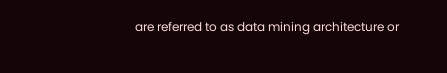are referred to as data mining architecture or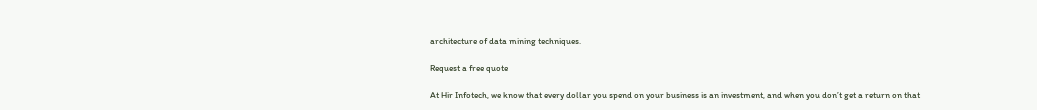architecture of data mining techniques.

Request a free quote

At Hir Infotech, we know that every dollar you spend on your business is an investment, and when you don’t get a return on that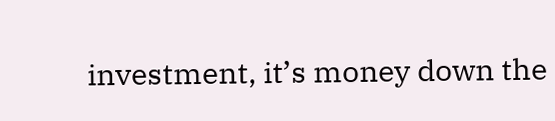investment, it’s money down the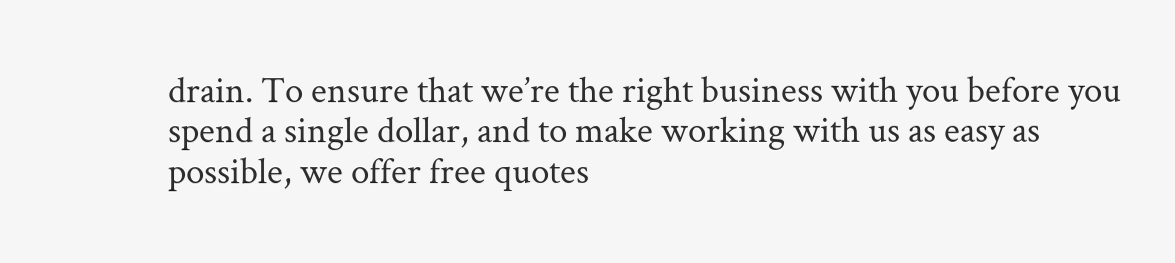drain. To ensure that we’re the right business with you before you spend a single dollar, and to make working with us as easy as possible, we offer free quotes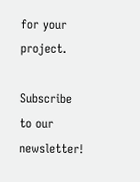for your project.

Subscribe to our newsletter!